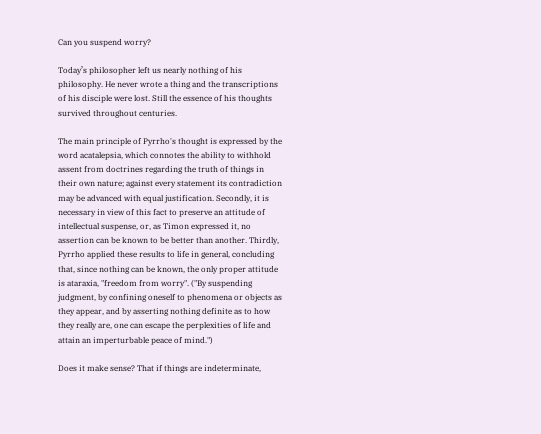Can you suspend worry?

Today’s philosopher left us nearly nothing of his philosophy. He never wrote a thing and the transcriptions of his disciple were lost. Still the essence of his thoughts survived throughout centuries.

The main principle of Pyrrho's thought is expressed by the word acatalepsia, which connotes the ability to withhold assent from doctrines regarding the truth of things in their own nature; against every statement its contradiction may be advanced with equal justification. Secondly, it is necessary in view of this fact to preserve an attitude of intellectual suspense, or, as Timon expressed it, no assertion can be known to be better than another. Thirdly, Pyrrho applied these results to life in general, concluding that, since nothing can be known, the only proper attitude is ataraxia, "freedom from worry". ("By suspending judgment, by confining oneself to phenomena or objects as they appear, and by asserting nothing definite as to how they really are, one can escape the perplexities of life and attain an imperturbable peace of mind.")

Does it make sense? That if things are indeterminate,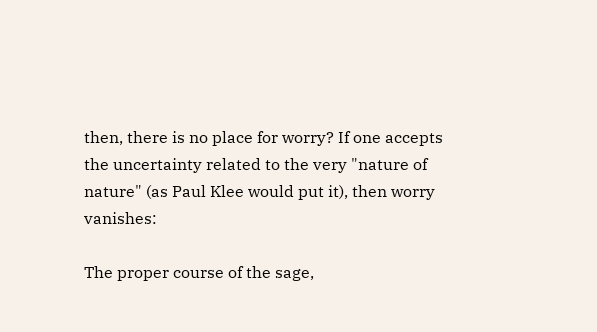then, there is no place for worry? If one accepts the uncertainty related to the very "nature of nature" (as Paul Klee would put it), then worry vanishes:

The proper course of the sage,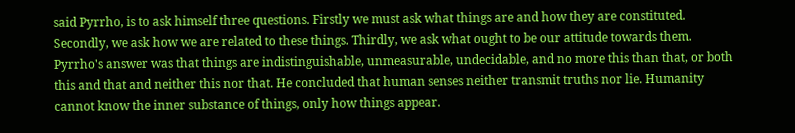said Pyrrho, is to ask himself three questions. Firstly we must ask what things are and how they are constituted. Secondly, we ask how we are related to these things. Thirdly, we ask what ought to be our attitude towards them. Pyrrho's answer was that things are indistinguishable, unmeasurable, undecidable, and no more this than that, or both this and that and neither this nor that. He concluded that human senses neither transmit truths nor lie. Humanity cannot know the inner substance of things, only how things appear.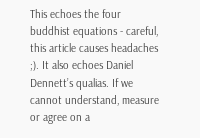This echoes the four buddhist equations - careful, this article causes headaches ;). It also echoes Daniel Dennett’s qualias. If we cannot understand, measure or agree on a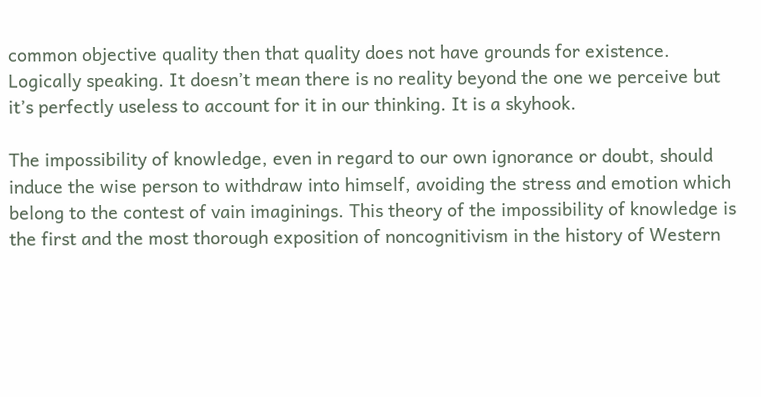common objective quality then that quality does not have grounds for existence. Logically speaking. It doesn’t mean there is no reality beyond the one we perceive but it’s perfectly useless to account for it in our thinking. It is a skyhook.

The impossibility of knowledge, even in regard to our own ignorance or doubt, should induce the wise person to withdraw into himself, avoiding the stress and emotion which belong to the contest of vain imaginings. This theory of the impossibility of knowledge is the first and the most thorough exposition of noncognitivism in the history of Western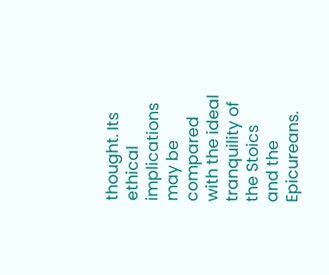thought. Its ethical implications may be compared with the ideal tranquility of the Stoics and the Epicureans.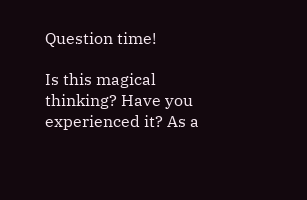Question time!

Is this magical thinking? Have you experienced it? As a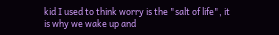kid I used to think worry is the "salt of life", it is why we wake up and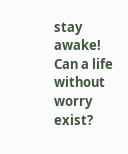stay awake! Can a life without worry exist?